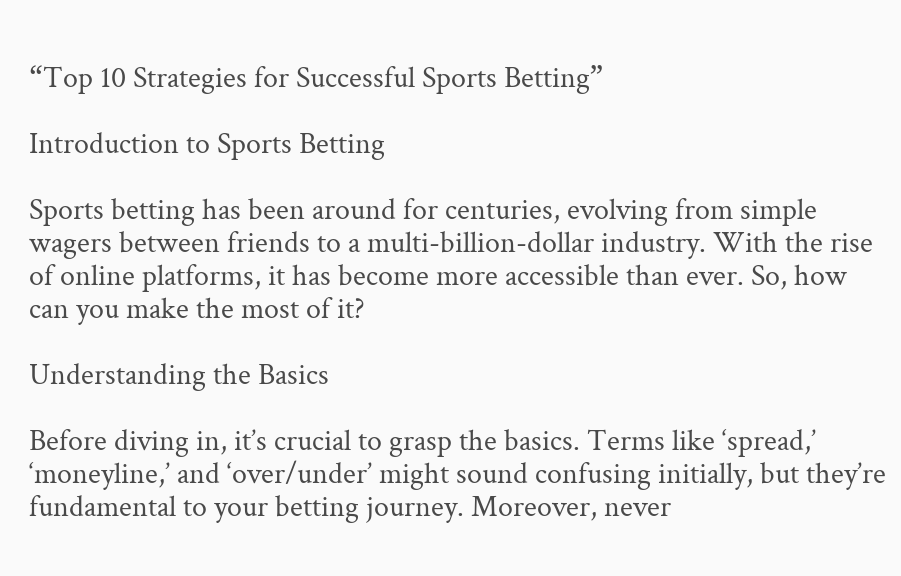“Top 10 Strategies for Successful Sports Betting”

Introduction to Sports Betting

Sports betting has been around for centuries, evolving from simple wagers between friends to a multi-billion-dollar industry. With the rise of online platforms, it has become more accessible than ever. So, how can you make the most of it?

Understanding the Basics

Before diving in, it’s crucial to grasp the basics. Terms like ‘spread,’ ‘moneyline,’ and ‘over/under’ might sound confusing initially, but they’re fundamental to your betting journey. Moreover, never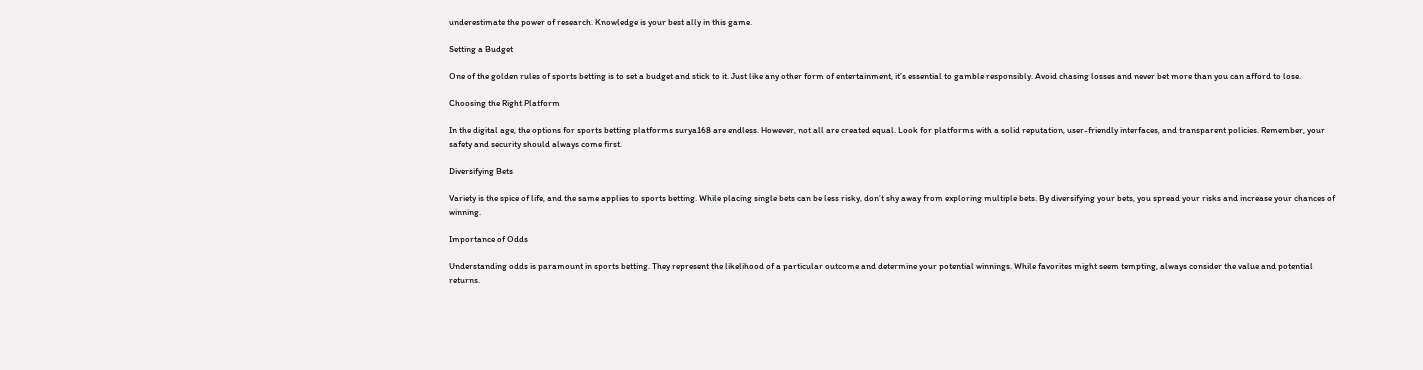underestimate the power of research. Knowledge is your best ally in this game.

Setting a Budget

One of the golden rules of sports betting is to set a budget and stick to it. Just like any other form of entertainment, it’s essential to gamble responsibly. Avoid chasing losses and never bet more than you can afford to lose.

Choosing the Right Platform

In the digital age, the options for sports betting platforms surya168 are endless. However, not all are created equal. Look for platforms with a solid reputation, user-friendly interfaces, and transparent policies. Remember, your safety and security should always come first.

Diversifying Bets

Variety is the spice of life, and the same applies to sports betting. While placing single bets can be less risky, don’t shy away from exploring multiple bets. By diversifying your bets, you spread your risks and increase your chances of winning.

Importance of Odds

Understanding odds is paramount in sports betting. They represent the likelihood of a particular outcome and determine your potential winnings. While favorites might seem tempting, always consider the value and potential returns.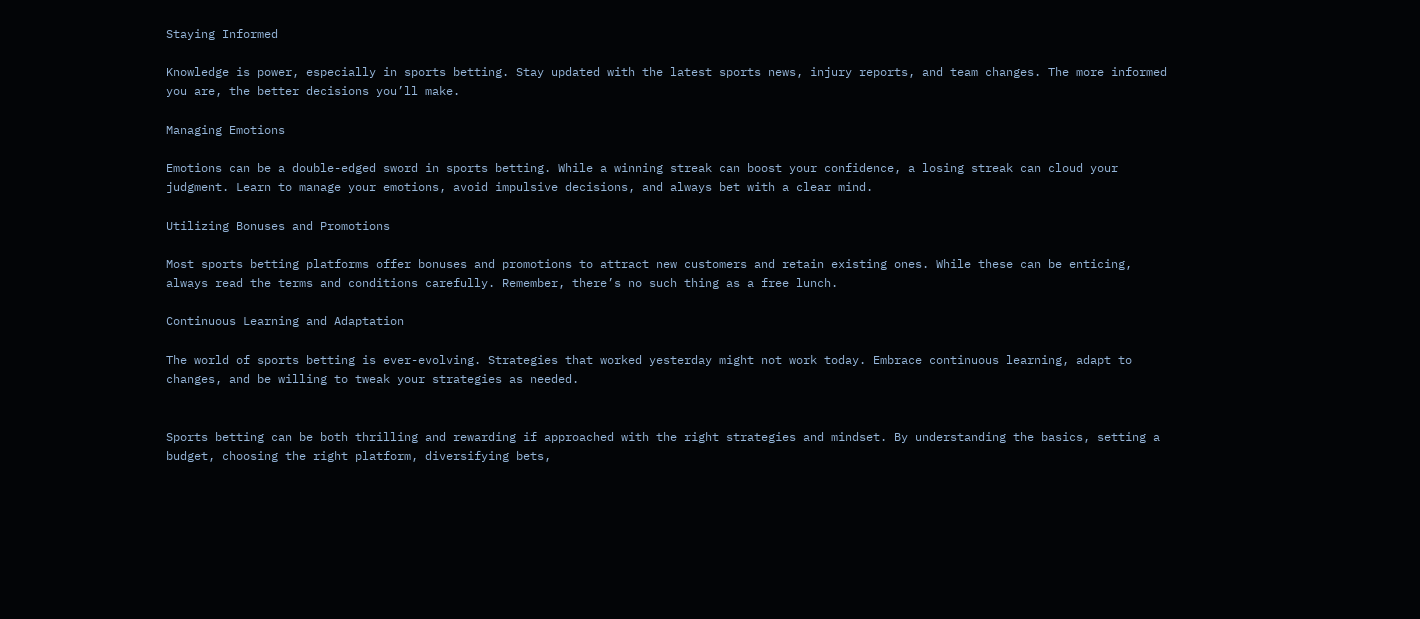Staying Informed

Knowledge is power, especially in sports betting. Stay updated with the latest sports news, injury reports, and team changes. The more informed you are, the better decisions you’ll make.

Managing Emotions

Emotions can be a double-edged sword in sports betting. While a winning streak can boost your confidence, a losing streak can cloud your judgment. Learn to manage your emotions, avoid impulsive decisions, and always bet with a clear mind.

Utilizing Bonuses and Promotions

Most sports betting platforms offer bonuses and promotions to attract new customers and retain existing ones. While these can be enticing, always read the terms and conditions carefully. Remember, there’s no such thing as a free lunch.

Continuous Learning and Adaptation

The world of sports betting is ever-evolving. Strategies that worked yesterday might not work today. Embrace continuous learning, adapt to changes, and be willing to tweak your strategies as needed.


Sports betting can be both thrilling and rewarding if approached with the right strategies and mindset. By understanding the basics, setting a budget, choosing the right platform, diversifying bets,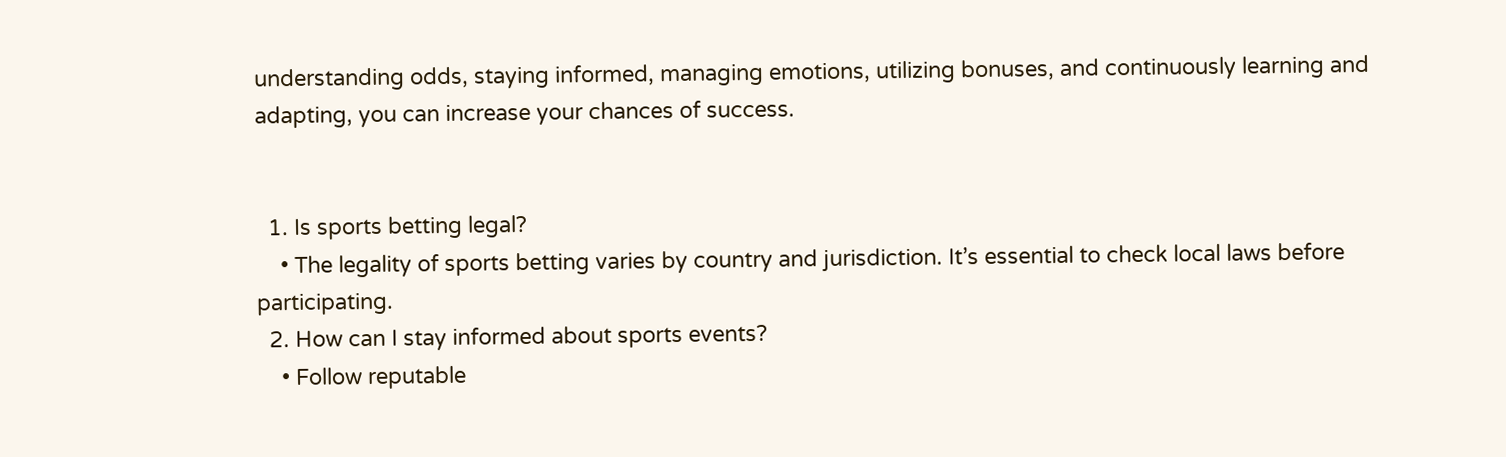understanding odds, staying informed, managing emotions, utilizing bonuses, and continuously learning and adapting, you can increase your chances of success.


  1. Is sports betting legal?
    • The legality of sports betting varies by country and jurisdiction. It’s essential to check local laws before participating.
  2. How can I stay informed about sports events?
    • Follow reputable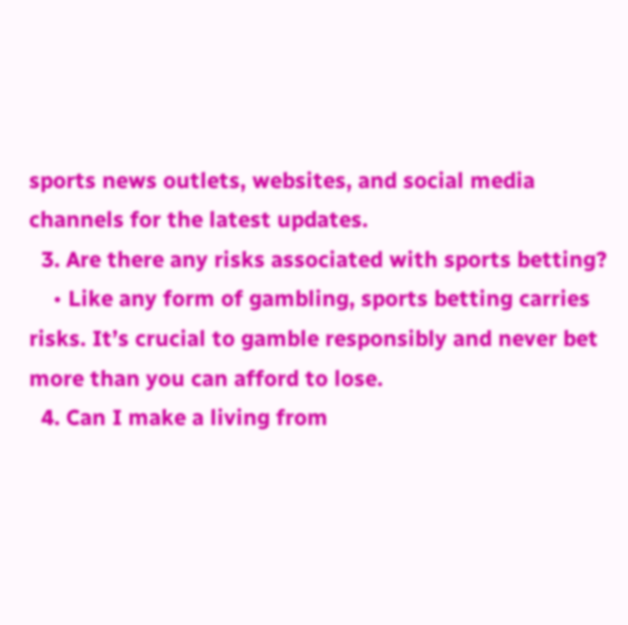sports news outlets, websites, and social media channels for the latest updates.
  3. Are there any risks associated with sports betting?
    • Like any form of gambling, sports betting carries risks. It’s crucial to gamble responsibly and never bet more than you can afford to lose.
  4. Can I make a living from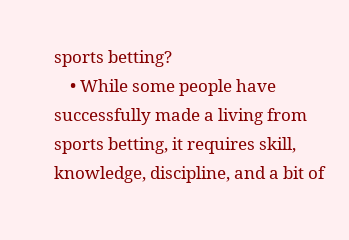sports betting?
    • While some people have successfully made a living from sports betting, it requires skill, knowledge, discipline, and a bit of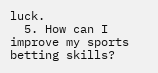luck.
  5. How can I improve my sports betting skills?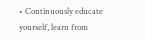• Continuously educate yourself, learn from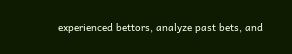experienced bettors, analyze past bets, and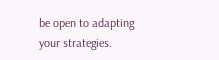be open to adapting your strategies.